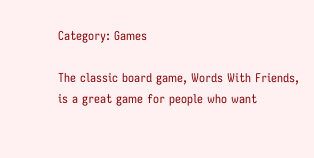Category: Games

The classic board game, Words With Friends, is a great game for people who want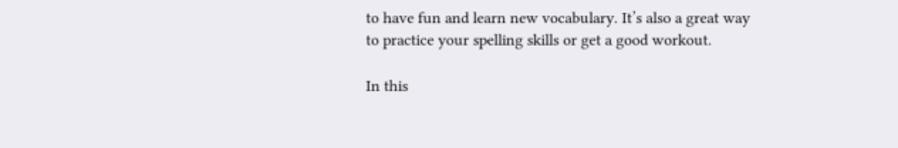to have fun and learn new vocabulary. It’s also a great way to practice your spelling skills or get a good workout.

In this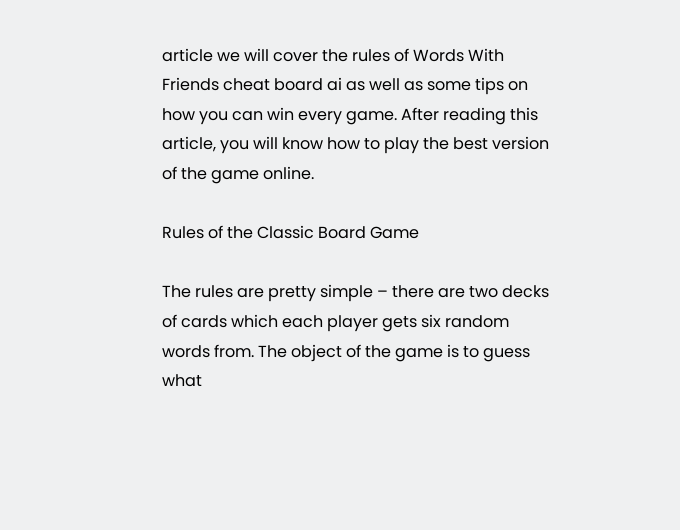article we will cover the rules of Words With Friends cheat board ai as well as some tips on how you can win every game. After reading this article, you will know how to play the best version of the game online.

Rules of the Classic Board Game

The rules are pretty simple – there are two decks of cards which each player gets six random words from. The object of the game is to guess what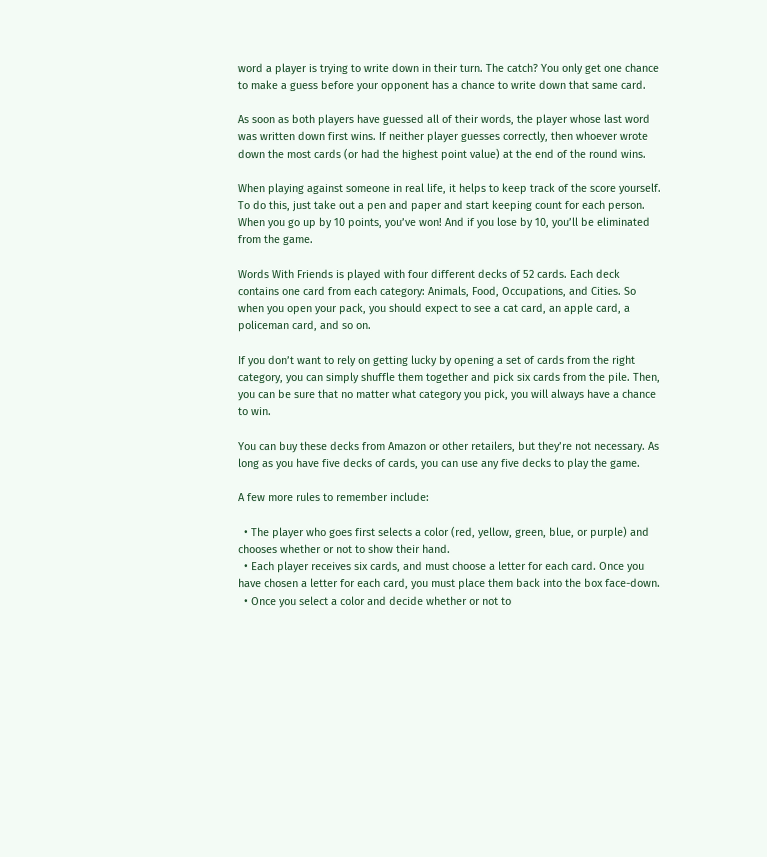word a player is trying to write down in their turn. The catch? You only get one chance to make a guess before your opponent has a chance to write down that same card.

As soon as both players have guessed all of their words, the player whose last word was written down first wins. If neither player guesses correctly, then whoever wrote down the most cards (or had the highest point value) at the end of the round wins.

When playing against someone in real life, it helps to keep track of the score yourself. To do this, just take out a pen and paper and start keeping count for each person. When you go up by 10 points, you’ve won! And if you lose by 10, you’ll be eliminated from the game.

Words With Friends is played with four different decks of 52 cards. Each deck contains one card from each category: Animals, Food, Occupations, and Cities. So when you open your pack, you should expect to see a cat card, an apple card, a policeman card, and so on.

If you don’t want to rely on getting lucky by opening a set of cards from the right category, you can simply shuffle them together and pick six cards from the pile. Then, you can be sure that no matter what category you pick, you will always have a chance to win.

You can buy these decks from Amazon or other retailers, but they’re not necessary. As long as you have five decks of cards, you can use any five decks to play the game.

A few more rules to remember include:

  • The player who goes first selects a color (red, yellow, green, blue, or purple) and chooses whether or not to show their hand.
  • Each player receives six cards, and must choose a letter for each card. Once you have chosen a letter for each card, you must place them back into the box face-down.
  • Once you select a color and decide whether or not to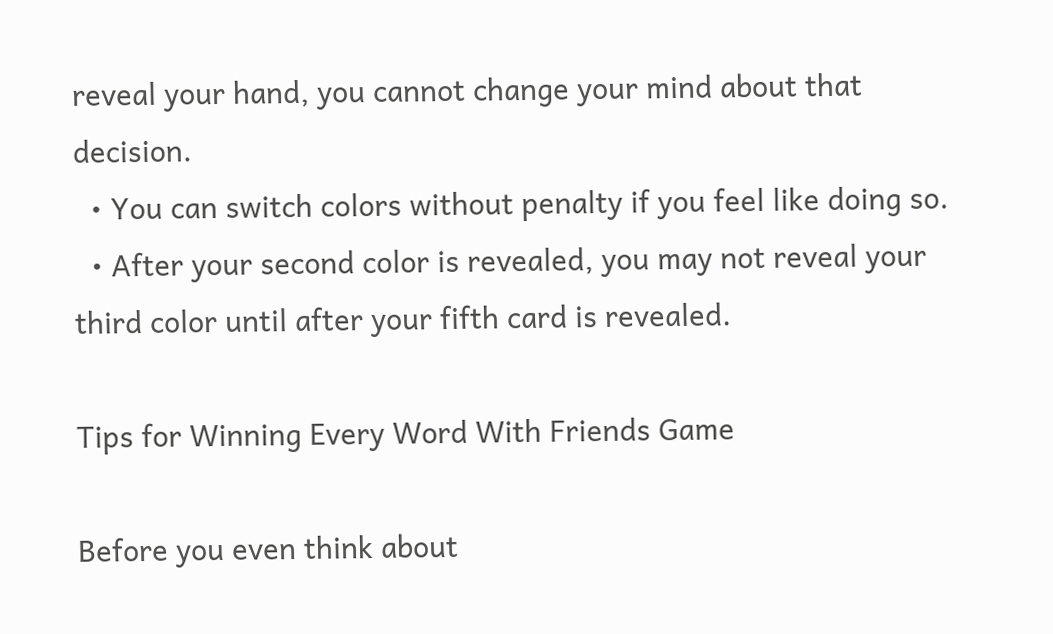reveal your hand, you cannot change your mind about that decision.
  • You can switch colors without penalty if you feel like doing so.
  • After your second color is revealed, you may not reveal your third color until after your fifth card is revealed.

Tips for Winning Every Word With Friends Game

Before you even think about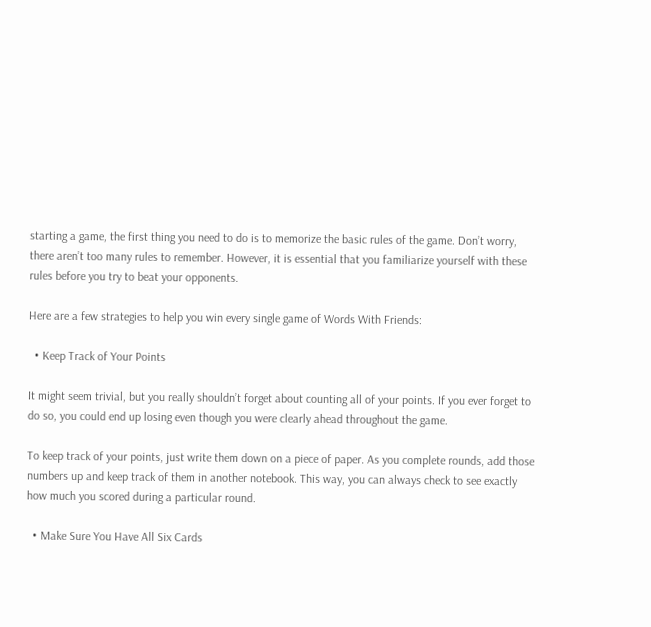starting a game, the first thing you need to do is to memorize the basic rules of the game. Don’t worry, there aren’t too many rules to remember. However, it is essential that you familiarize yourself with these rules before you try to beat your opponents.

Here are a few strategies to help you win every single game of Words With Friends:

  • Keep Track of Your Points

It might seem trivial, but you really shouldn’t forget about counting all of your points. If you ever forget to do so, you could end up losing even though you were clearly ahead throughout the game.

To keep track of your points, just write them down on a piece of paper. As you complete rounds, add those numbers up and keep track of them in another notebook. This way, you can always check to see exactly how much you scored during a particular round.

  • Make Sure You Have All Six Cards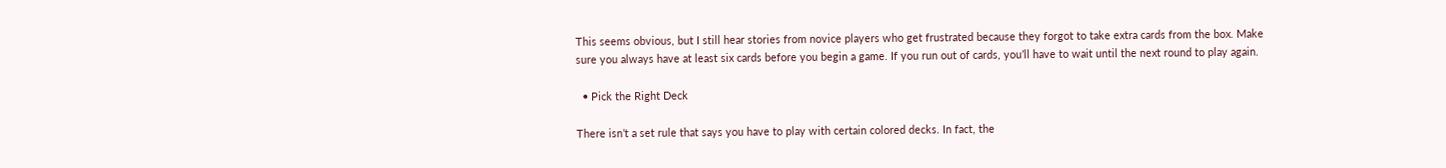This seems obvious, but I still hear stories from novice players who get frustrated because they forgot to take extra cards from the box. Make sure you always have at least six cards before you begin a game. If you run out of cards, you’ll have to wait until the next round to play again.

  • Pick the Right Deck

There isn’t a set rule that says you have to play with certain colored decks. In fact, the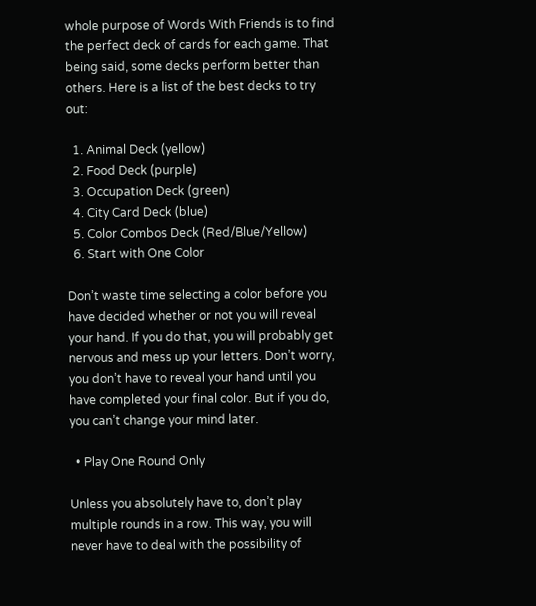whole purpose of Words With Friends is to find the perfect deck of cards for each game. That being said, some decks perform better than others. Here is a list of the best decks to try out:

  1. Animal Deck (yellow)
  2. Food Deck (purple)
  3. Occupation Deck (green)
  4. City Card Deck (blue)
  5. Color Combos Deck (Red/Blue/Yellow)
  6. Start with One Color

Don’t waste time selecting a color before you have decided whether or not you will reveal your hand. If you do that, you will probably get nervous and mess up your letters. Don’t worry, you don’t have to reveal your hand until you have completed your final color. But if you do, you can’t change your mind later.

  • Play One Round Only

Unless you absolutely have to, don’t play multiple rounds in a row. This way, you will never have to deal with the possibility of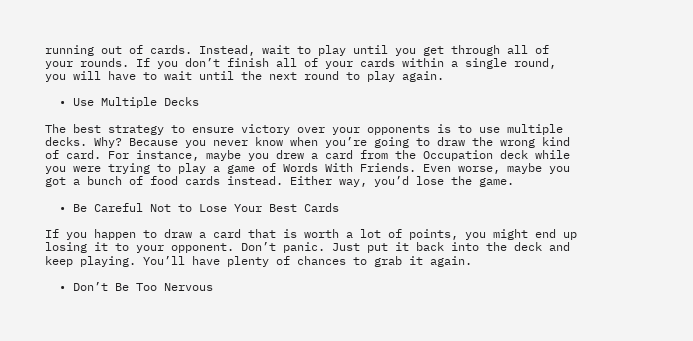running out of cards. Instead, wait to play until you get through all of your rounds. If you don’t finish all of your cards within a single round, you will have to wait until the next round to play again.

  • Use Multiple Decks

The best strategy to ensure victory over your opponents is to use multiple decks. Why? Because you never know when you’re going to draw the wrong kind of card. For instance, maybe you drew a card from the Occupation deck while you were trying to play a game of Words With Friends. Even worse, maybe you got a bunch of food cards instead. Either way, you’d lose the game.

  • Be Careful Not to Lose Your Best Cards

If you happen to draw a card that is worth a lot of points, you might end up losing it to your opponent. Don’t panic. Just put it back into the deck and keep playing. You’ll have plenty of chances to grab it again.

  • Don’t Be Too Nervous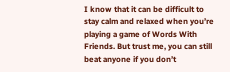I know that it can be difficult to stay calm and relaxed when you’re playing a game of Words With Friends. But trust me, you can still beat anyone if you don’t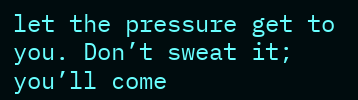let the pressure get to you. Don’t sweat it; you’ll come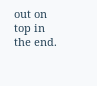out on top in the end.